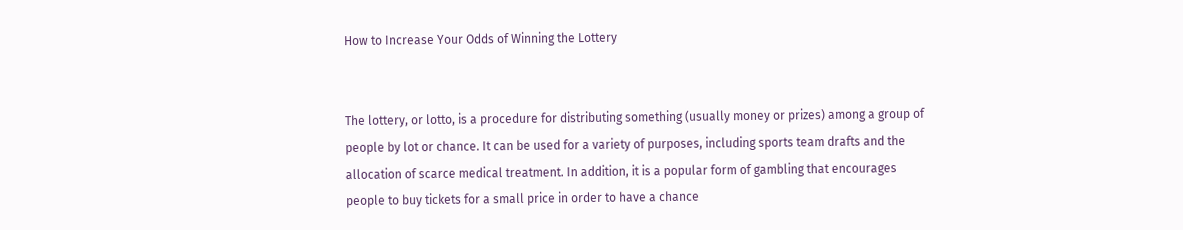How to Increase Your Odds of Winning the Lottery


The lottery, or lotto, is a procedure for distributing something (usually money or prizes) among a group of people by lot or chance. It can be used for a variety of purposes, including sports team drafts and the allocation of scarce medical treatment. In addition, it is a popular form of gambling that encourages people to buy tickets for a small price in order to have a chance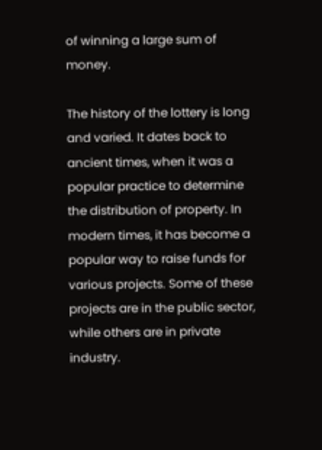of winning a large sum of money.

The history of the lottery is long and varied. It dates back to ancient times, when it was a popular practice to determine the distribution of property. In modern times, it has become a popular way to raise funds for various projects. Some of these projects are in the public sector, while others are in private industry.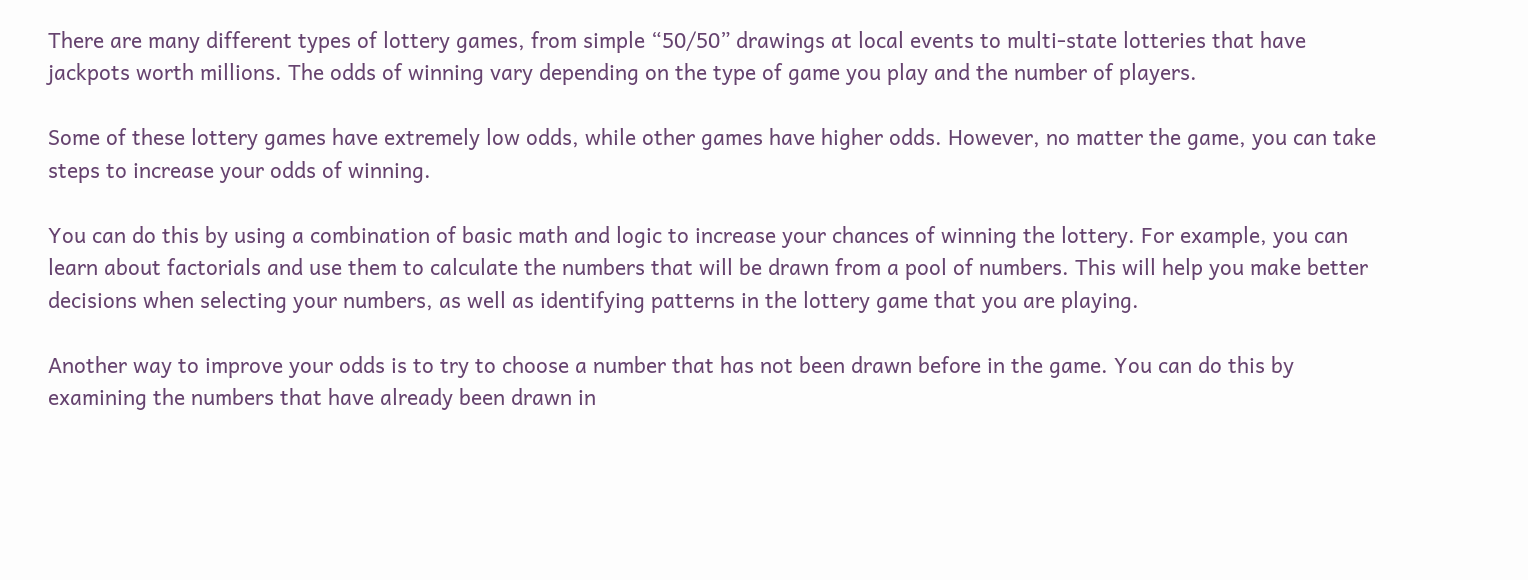There are many different types of lottery games, from simple “50/50” drawings at local events to multi-state lotteries that have jackpots worth millions. The odds of winning vary depending on the type of game you play and the number of players.

Some of these lottery games have extremely low odds, while other games have higher odds. However, no matter the game, you can take steps to increase your odds of winning.

You can do this by using a combination of basic math and logic to increase your chances of winning the lottery. For example, you can learn about factorials and use them to calculate the numbers that will be drawn from a pool of numbers. This will help you make better decisions when selecting your numbers, as well as identifying patterns in the lottery game that you are playing.

Another way to improve your odds is to try to choose a number that has not been drawn before in the game. You can do this by examining the numbers that have already been drawn in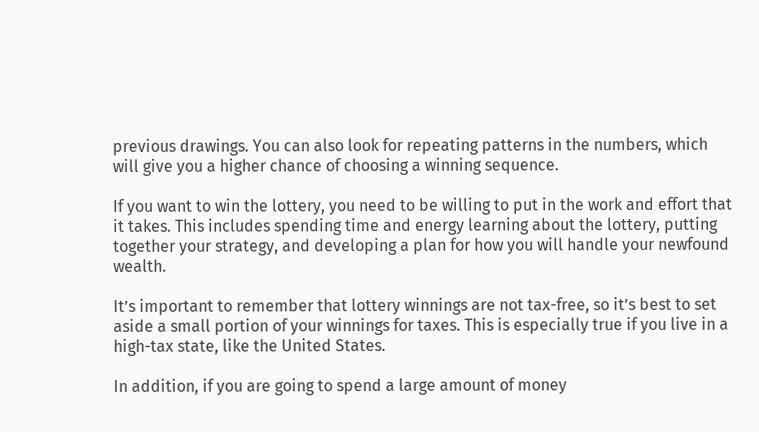previous drawings. You can also look for repeating patterns in the numbers, which will give you a higher chance of choosing a winning sequence.

If you want to win the lottery, you need to be willing to put in the work and effort that it takes. This includes spending time and energy learning about the lottery, putting together your strategy, and developing a plan for how you will handle your newfound wealth.

It’s important to remember that lottery winnings are not tax-free, so it’s best to set aside a small portion of your winnings for taxes. This is especially true if you live in a high-tax state, like the United States.

In addition, if you are going to spend a large amount of money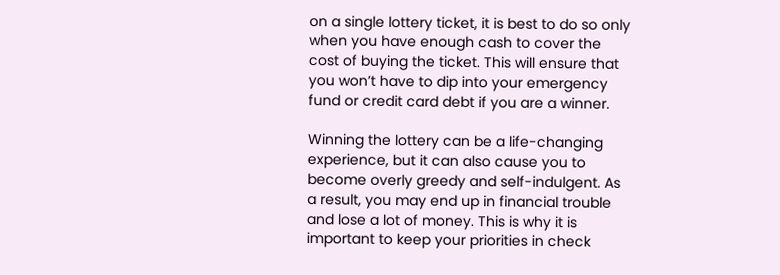on a single lottery ticket, it is best to do so only when you have enough cash to cover the cost of buying the ticket. This will ensure that you won’t have to dip into your emergency fund or credit card debt if you are a winner.

Winning the lottery can be a life-changing experience, but it can also cause you to become overly greedy and self-indulgent. As a result, you may end up in financial trouble and lose a lot of money. This is why it is important to keep your priorities in check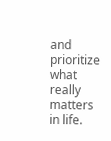and prioritize what really matters in life.